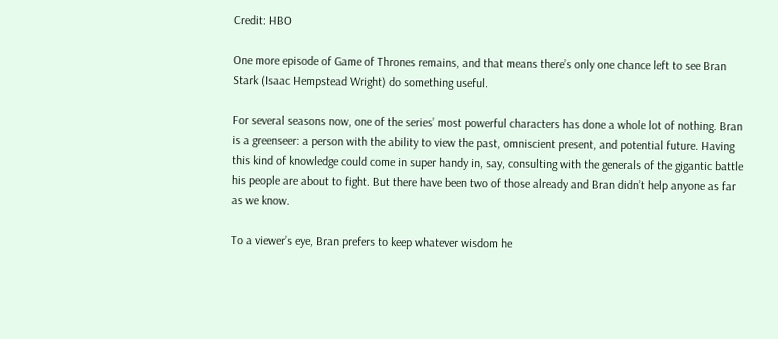Credit: HBO

One more episode of Game of Thrones remains, and that means there’s only one chance left to see Bran Stark (Isaac Hempstead Wright) do something useful.

For several seasons now, one of the series’ most powerful characters has done a whole lot of nothing. Bran is a greenseer: a person with the ability to view the past, omniscient present, and potential future. Having this kind of knowledge could come in super handy in, say, consulting with the generals of the gigantic battle his people are about to fight. But there have been two of those already and Bran didn’t help anyone as far as we know.

To a viewer’s eye, Bran prefers to keep whatever wisdom he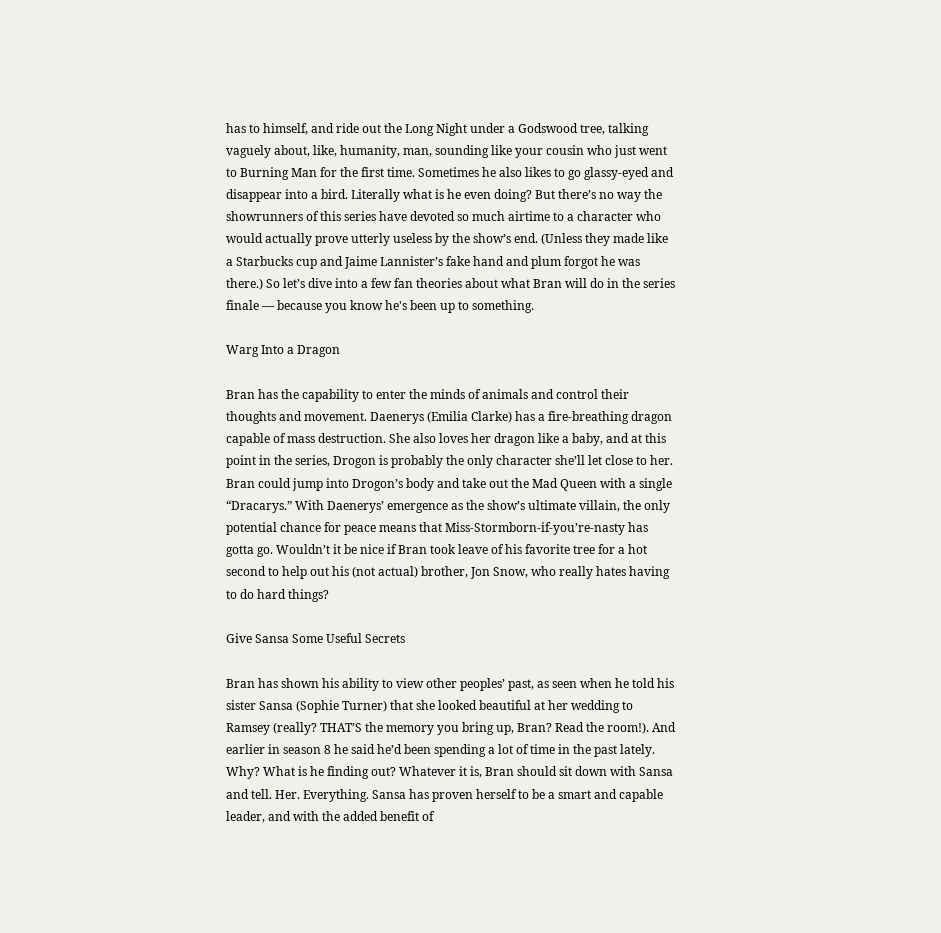has to himself, and ride out the Long Night under a Godswood tree, talking vaguely about, like, humanity, man, sounding like your cousin who just went to Burning Man for the first time. Sometimes he also likes to go glassy-eyed and disappear into a bird. Literally what is he even doing? But there’s no way the showrunners of this series have devoted so much airtime to a character who would actually prove utterly useless by the show’s end. (Unless they made like a Starbucks cup and Jaime Lannister’s fake hand and plum forgot he was there.) So let’s dive into a few fan theories about what Bran will do in the series finale — because you know he's been up to something.

Warg Into a Dragon

Bran has the capability to enter the minds of animals and control their thoughts and movement. Daenerys (Emilia Clarke) has a fire-breathing dragon capable of mass destruction. She also loves her dragon like a baby, and at this point in the series, Drogon is probably the only character she’ll let close to her. Bran could jump into Drogon’s body and take out the Mad Queen with a single “Dracarys.” With Daenerys’ emergence as the show’s ultimate villain, the only potential chance for peace means that Miss-Stormborn-if-you’re-nasty has gotta go. Wouldn’t it be nice if Bran took leave of his favorite tree for a hot second to help out his (not actual) brother, Jon Snow, who really hates having to do hard things?

Give Sansa Some Useful Secrets

Bran has shown his ability to view other peoples’ past, as seen when he told his sister Sansa (Sophie Turner) that she looked beautiful at her wedding to Ramsey (really? THAT’S the memory you bring up, Bran? Read the room!). And earlier in season 8 he said he’d been spending a lot of time in the past lately. Why? What is he finding out? Whatever it is, Bran should sit down with Sansa and tell. Her. Everything. Sansa has proven herself to be a smart and capable leader, and with the added benefit of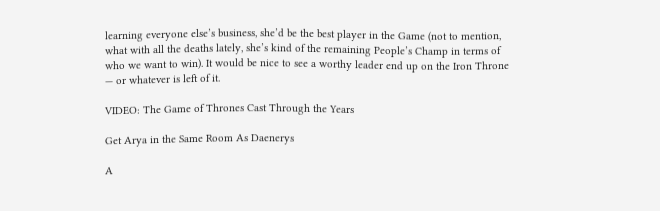learning everyone else’s business, she’d be the best player in the Game (not to mention, what with all the deaths lately, she’s kind of the remaining People’s Champ in terms of who we want to win). It would be nice to see a worthy leader end up on the Iron Throne — or whatever is left of it.

VIDEO: The Game of Thrones Cast Through the Years

Get Arya in the Same Room As Daenerys

A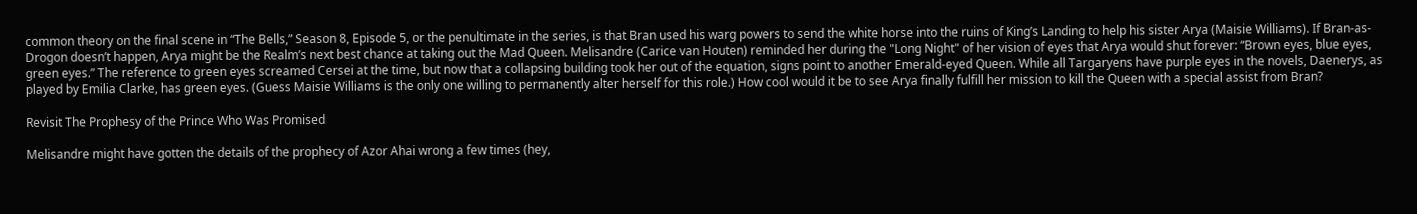common theory on the final scene in “The Bells,” Season 8, Episode 5, or the penultimate in the series, is that Bran used his warg powers to send the white horse into the ruins of King’s Landing to help his sister Arya (Maisie Williams). If Bran-as-Drogon doesn’t happen, Arya might be the Realm’s next best chance at taking out the Mad Queen. Melisandre (Carice van Houten) reminded her during the "Long Night" of her vision of eyes that Arya would shut forever: “Brown eyes, blue eyes, green eyes.” The reference to green eyes screamed Cersei at the time, but now that a collapsing building took her out of the equation, signs point to another Emerald-eyed Queen. While all Targaryens have purple eyes in the novels, Daenerys, as played by Emilia Clarke, has green eyes. (Guess Maisie Williams is the only one willing to permanently alter herself for this role.) How cool would it be to see Arya finally fulfill her mission to kill the Queen with a special assist from Bran?

Revisit The Prophesy of the Prince Who Was Promised

Melisandre might have gotten the details of the prophecy of Azor Ahai wrong a few times (hey,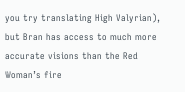you try translating High Valyrian), but Bran has access to much more accurate visions than the Red Woman’s fire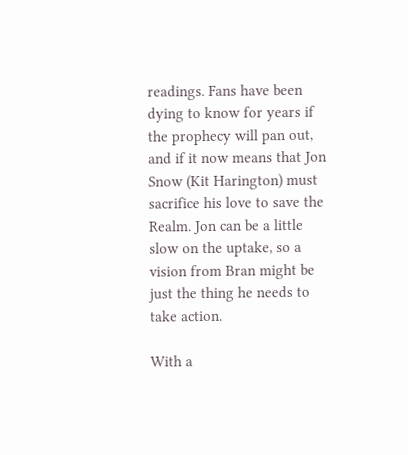readings. Fans have been dying to know for years if the prophecy will pan out, and if it now means that Jon Snow (Kit Harington) must sacrifice his love to save the Realm. Jon can be a little slow on the uptake, so a vision from Bran might be just the thing he needs to take action.

With a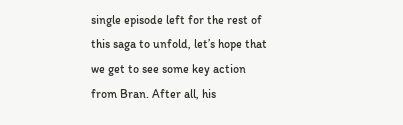single episode left for the rest of this saga to unfold, let’s hope that we get to see some key action from Bran. After all, his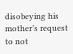disobeying his mother’s request to not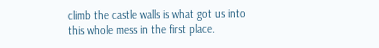climb the castle walls is what got us into this whole mess in the first place.